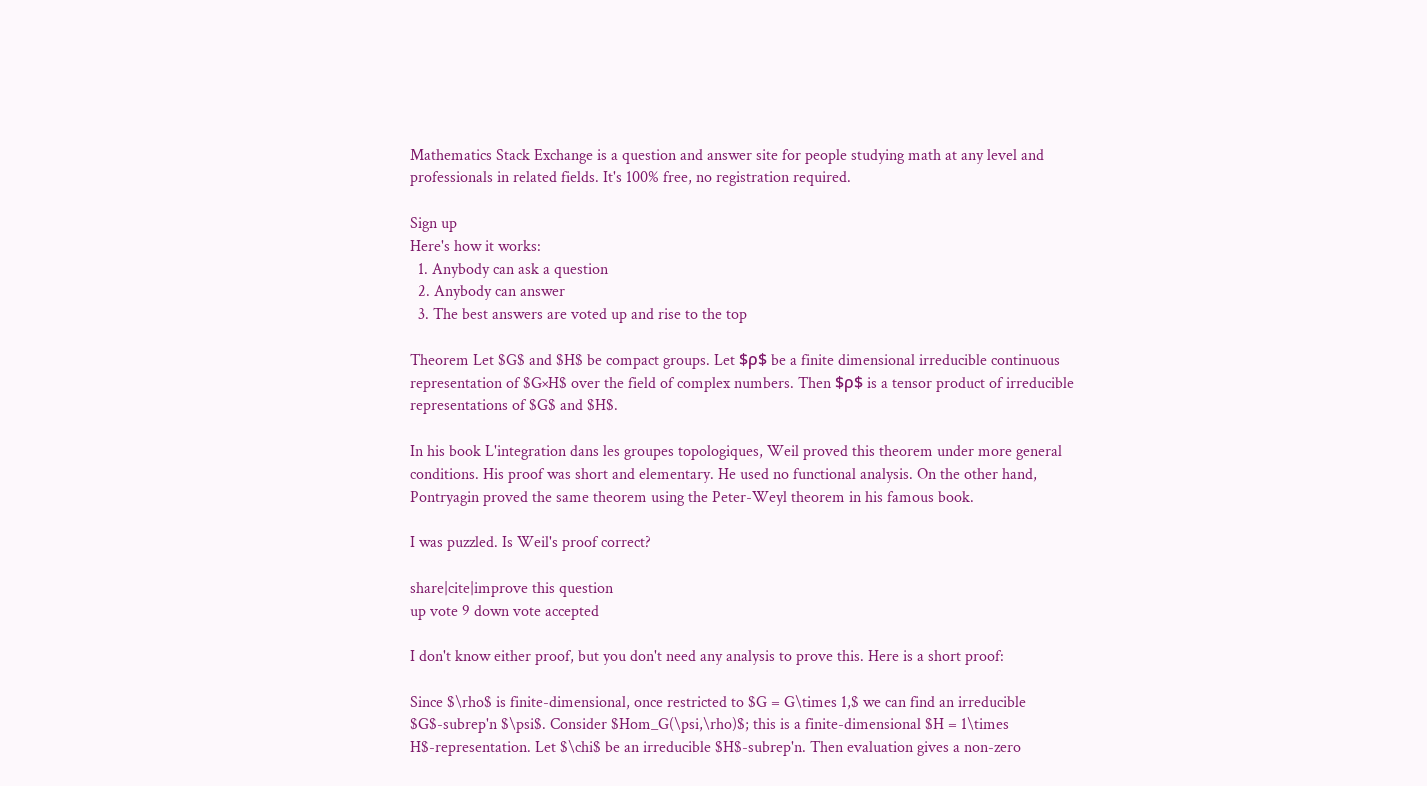Mathematics Stack Exchange is a question and answer site for people studying math at any level and professionals in related fields. It's 100% free, no registration required.

Sign up
Here's how it works:
  1. Anybody can ask a question
  2. Anybody can answer
  3. The best answers are voted up and rise to the top

Theorem Let $G$ and $H$ be compact groups. Let $ρ$ be a finite dimensional irreducible continuous representation of $G×H$ over the field of complex numbers. Then $ρ$ is a tensor product of irreducible representations of $G$ and $H$.

In his book L'integration dans les groupes topologiques, Weil proved this theorem under more general conditions. His proof was short and elementary. He used no functional analysis. On the other hand, Pontryagin proved the same theorem using the Peter-Weyl theorem in his famous book.

I was puzzled. Is Weil's proof correct?

share|cite|improve this question
up vote 9 down vote accepted

I don't know either proof, but you don't need any analysis to prove this. Here is a short proof:

Since $\rho$ is finite-dimensional, once restricted to $G = G\times 1,$ we can find an irreducible $G$-subrep'n $\psi$. Consider $Hom_G(\psi,\rho)$; this is a finite-dimensional $H = 1\times H$-representation. Let $\chi$ be an irreducible $H$-subrep'n. Then evaluation gives a non-zero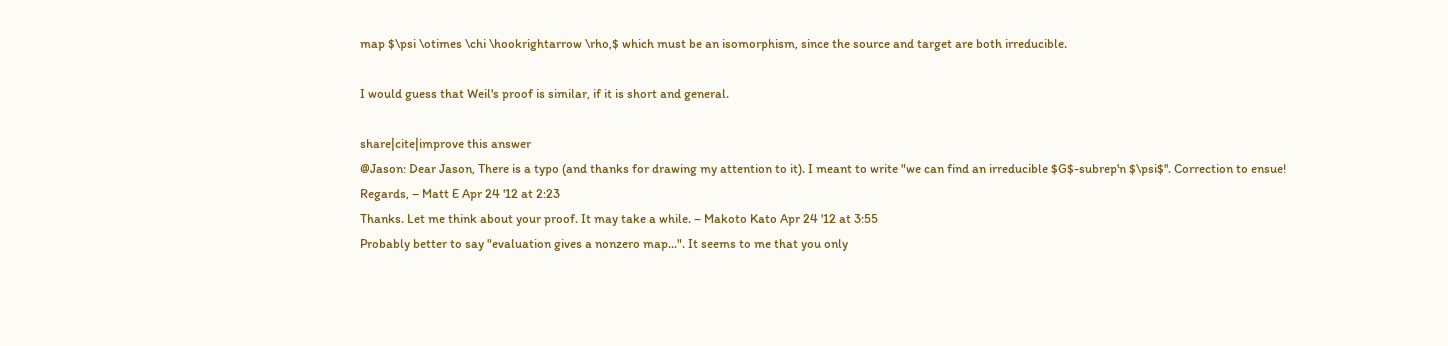map $\psi \otimes \chi \hookrightarrow \rho,$ which must be an isomorphism, since the source and target are both irreducible.

I would guess that Weil's proof is similar, if it is short and general.

share|cite|improve this answer
@Jason: Dear Jason, There is a typo (and thanks for drawing my attention to it). I meant to write "we can find an irreducible $G$-subrep'n $\psi$''. Correction to ensue! Regards, – Matt E Apr 24 '12 at 2:23
Thanks. Let me think about your proof. It may take a while. – Makoto Kato Apr 24 '12 at 3:55
Probably better to say "evaluation gives a nonzero map...". It seems to me that you only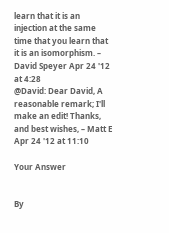learn that it is an injection at the same time that you learn that it is an isomorphism. – David Speyer Apr 24 '12 at 4:28
@David: Dear David, A reasonable remark; I'll make an edit! Thanks, and best wishes, – Matt E Apr 24 '12 at 11:10

Your Answer


By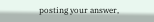posting your answer,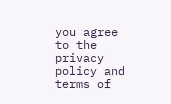you agree to the privacy policy and terms of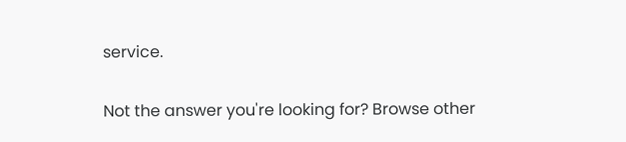service.

Not the answer you're looking for? Browse other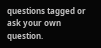questions tagged or ask your own question.